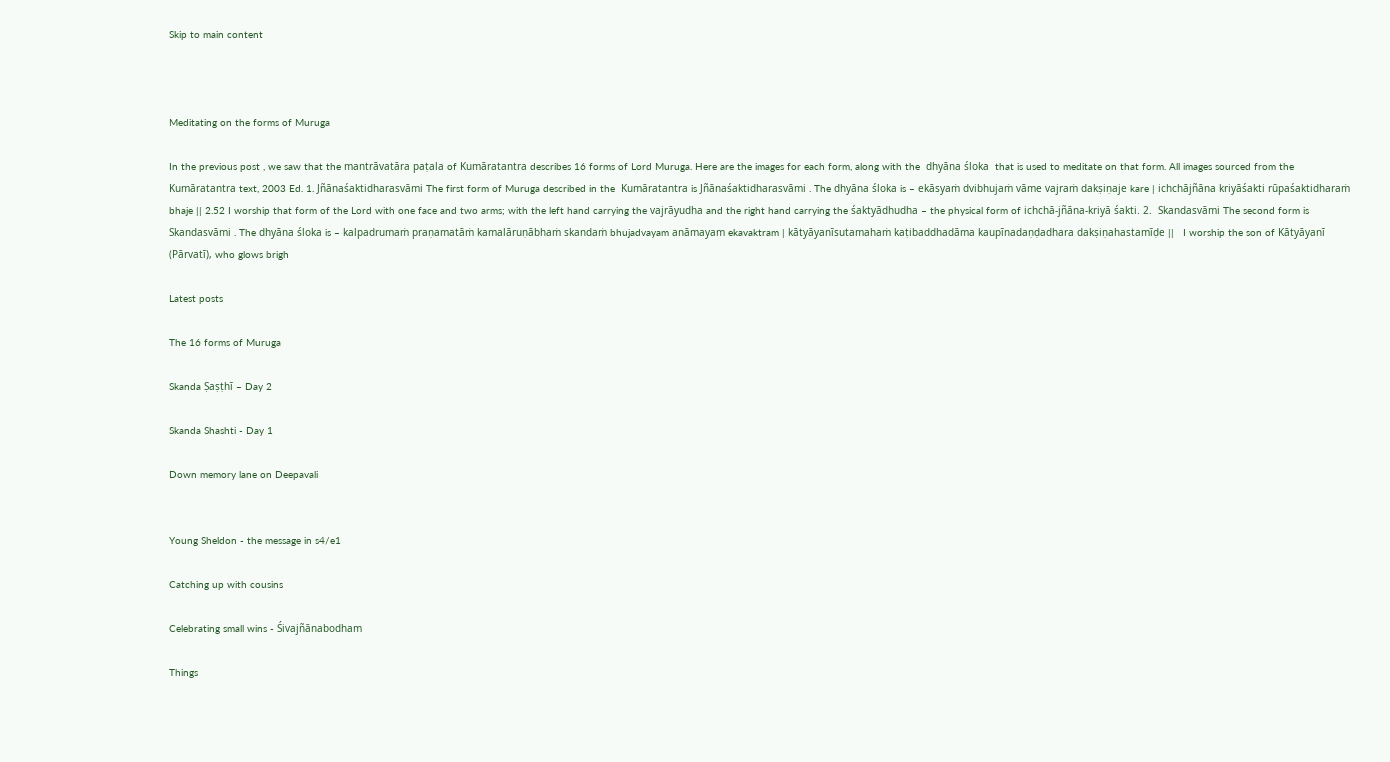Skip to main content



Meditating on the forms of Muruga

In the previous post , we saw that the mantrāvatāra paṭala of Kumāratantra describes 16 forms of Lord Muruga. Here are the images for each form, along with the  dhyāna śloka  that is used to meditate on that form. All images sourced from the  Kumāratantra text, 2003 Ed. 1. Jñānaśaktidharasvāmi The first form of Muruga described in the  Kumāratantra is Jñānaśaktidharasvāmi . The dhyāna śloka is – ekāsyaṁ dvibhujaṁ vāme vajraṁ dakṣiṇaje kare | ichchājñāna kriyāśakti rūpaśaktidharaṁ bhaje || 2.52 I worship that form of the Lord with one face and two arms; with the left hand carrying the vajrāyudha and the right hand carrying the śaktyādhudha – the physical form of ichchā-jñāna-kriyā śakti. 2.  Skandasvāmi The second form is Skandasvāmi . The dhyāna śloka is – kalpadrumaṁ praṇamatāṁ kamalāruṇābhaṁ skandaṁ bhujadvayam anāmayam ekavaktram | kātyāyanīsutamahaṁ kaṭibaddhadāma kaupīnadaṇḍadhara dakṣiṇahastamīḍe ||   I worship the son of Kātyāyanī (Pārvatī), who glows brigh

Latest posts

The 16 forms of Muruga

Skanda Ṣaṣṭhī – Day 2

Skanda Shashti - Day 1

Down memory lane on Deepavali


Young Sheldon - the message in s4/e1

Catching up with cousins

Celebrating small wins - Śivajñānabodham

Things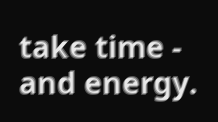take time - and energy.